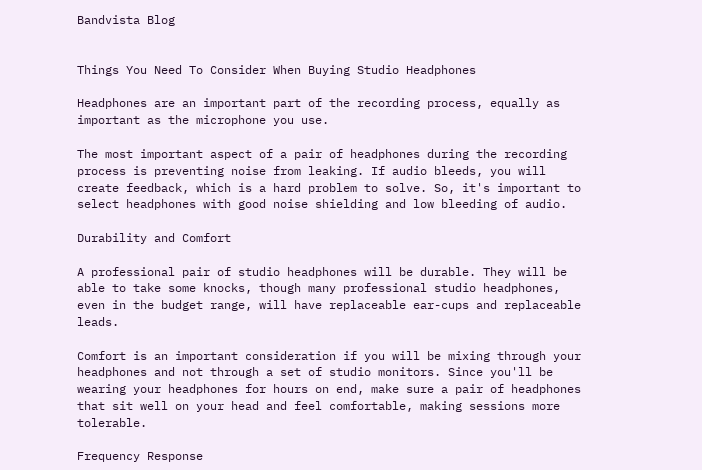Bandvista Blog


Things You Need To Consider When Buying Studio Headphones

Headphones are an important part of the recording process, equally as important as the microphone you use.

The most important aspect of a pair of headphones during the recording process is preventing noise from leaking. If audio bleeds, you will create feedback, which is a hard problem to solve. So, it's important to select headphones with good noise shielding and low bleeding of audio.

Durability and Comfort

A professional pair of studio headphones will be durable. They will be able to take some knocks, though many professional studio headphones, even in the budget range, will have replaceable ear-cups and replaceable leads.

Comfort is an important consideration if you will be mixing through your headphones and not through a set of studio monitors. Since you'll be wearing your headphones for hours on end, make sure a pair of headphones that sit well on your head and feel comfortable, making sessions more tolerable.

Frequency Response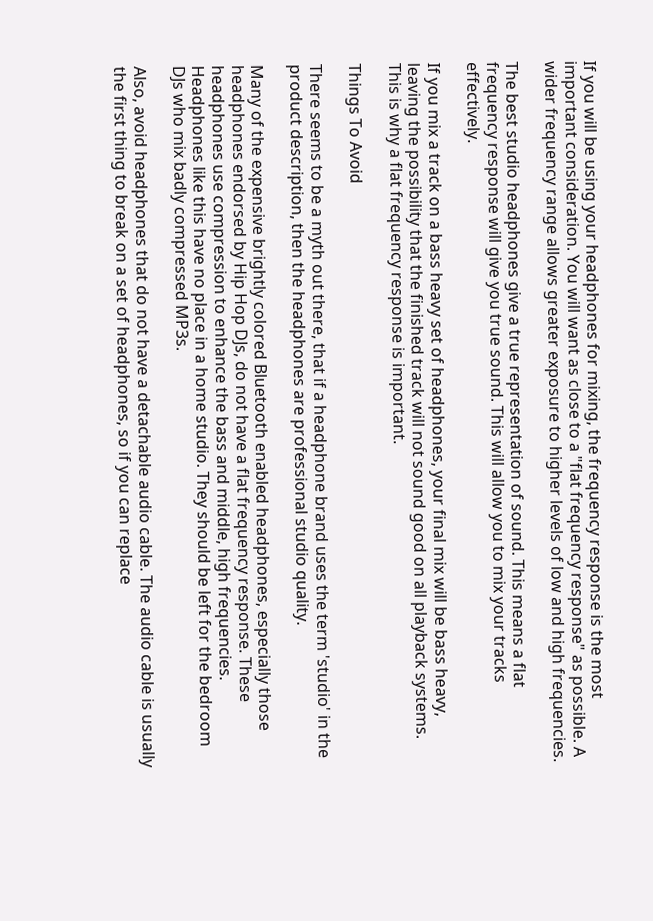If you will be using your headphones for mixing, the frequency response is the most important consideration. You will want as close to a "flat frequency response" as possible. A wider frequency range allows greater exposure to higher levels of low and high frequencies.

The best studio headphones give a true representation of sound. This means a flat frequency response will give you true sound. This will allow you to mix your tracks effectively.

If you mix a track on a bass heavy set of headphones, your final mix will be bass heavy, leaving the possibility that the finished track will not sound good on all playback systems. This is why a flat frequency response is important.

Things To Avoid

There seems to be a myth out there, that if a headphone brand uses the term 'studio' in the product description, then the headphones are professional studio quality.

Many of the expensive brightly colored Bluetooth enabled headphones, especially those headphones endorsed by Hip Hop DJs, do not have a flat frequency response. These headphones use compression to enhance the bass and middle, high frequencies. Headphones like this have no place in a home studio. They should be left for the bedroom DJs who mix badly compressed MP3s.

Also, avoid headphones that do not have a detachable audio cable. The audio cable is usually the first thing to break on a set of headphones, so if you can replace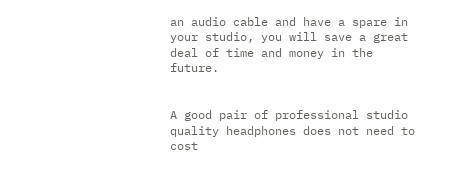an audio cable and have a spare in your studio, you will save a great deal of time and money in the future.


A good pair of professional studio quality headphones does not need to cost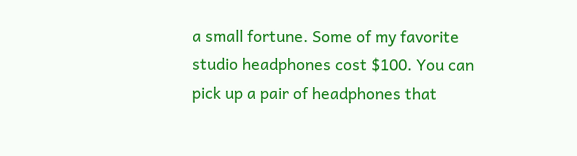a small fortune. Some of my favorite studio headphones cost $100. You can pick up a pair of headphones that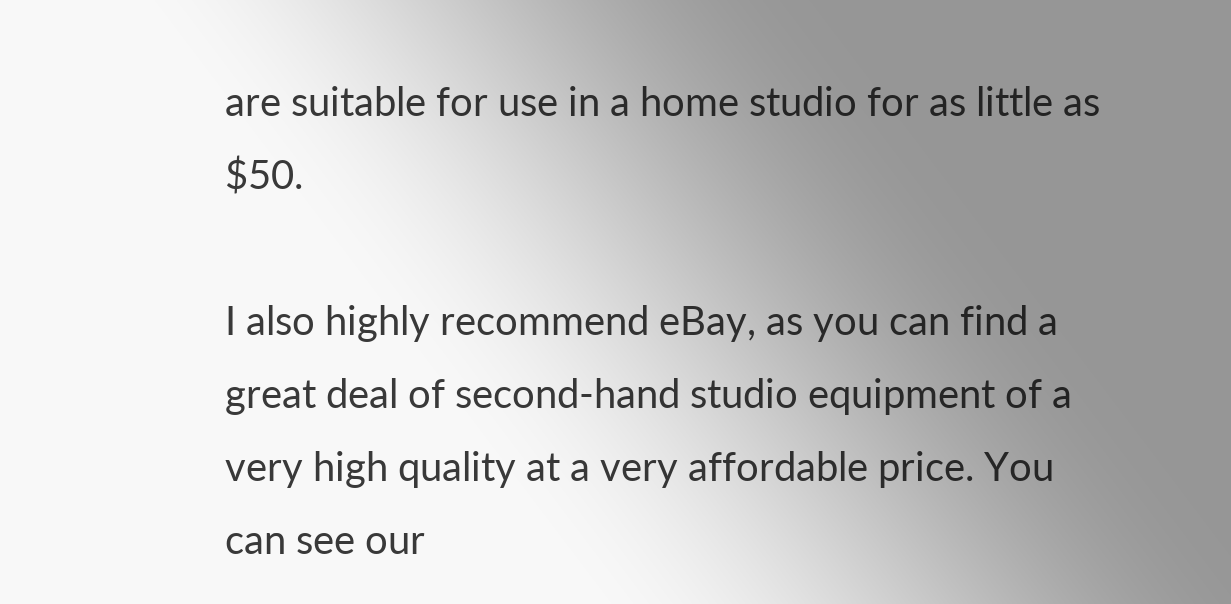are suitable for use in a home studio for as little as $50.

I also highly recommend eBay, as you can find a great deal of second-hand studio equipment of a very high quality at a very affordable price. You can see our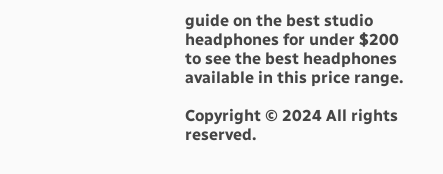guide on the best studio headphones for under $200 to see the best headphones available in this price range.

Copyright © 2024 All rights reserved.